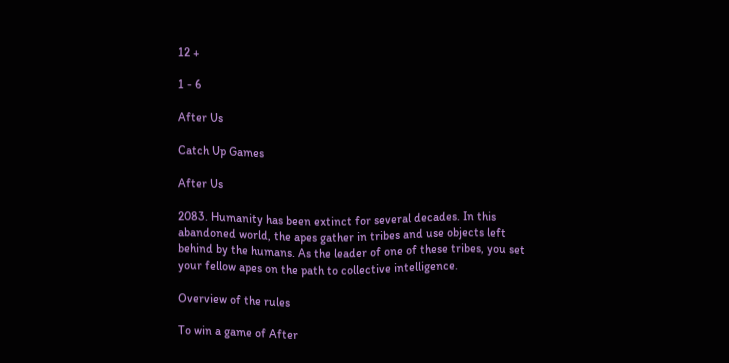12 +

1 - 6

After Us

Catch Up Games

After Us

2083. Humanity has been extinct for several decades. In this abandoned world, the apes gather in tribes and use objects left behind by the humans. As the leader of one of these tribes, you set your fellow apes on the path to collective intelligence.

Overview of the rules

To win a game of After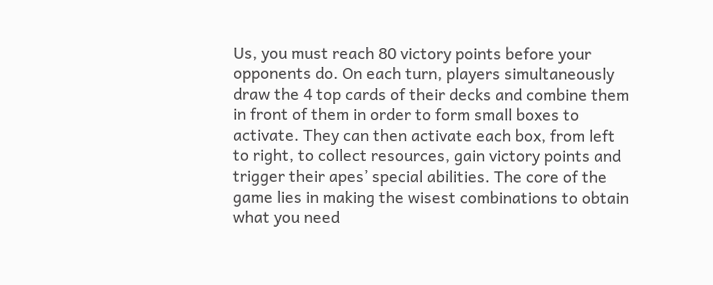Us, you must reach 80 victory points before your opponents do. On each turn, players simultaneously draw the 4 top cards of their decks and combine them in front of them in order to form small boxes to activate. They can then activate each box, from left to right, to collect resources, gain victory points and trigger their apes’ special abilities. The core of the game lies in making the wisest combinations to obtain what you need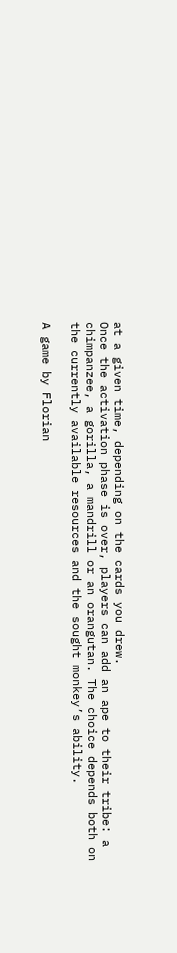at a given time, depending on the cards you drew.
Once the activation phase is over, players can add an ape to their tribe: a chimpanzee, a gorilla, a mandrill or an orangutan. The choice depends both on the currently available resources and the sought monkey’s ability.

A game by Florian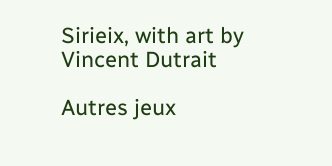Sirieix, with art by Vincent Dutrait

Autres jeux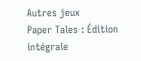Autres jeux
Paper Tales : Édition intégrale